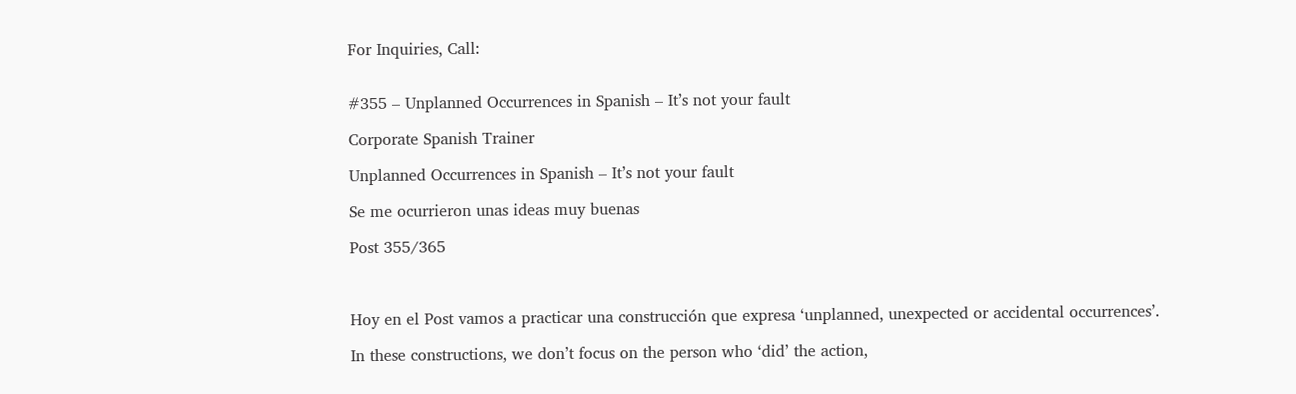For Inquiries, Call:


#355 – Unplanned Occurrences in Spanish – It’s not your fault

Corporate Spanish Trainer

Unplanned Occurrences in Spanish – It’s not your fault

Se me ocurrieron unas ideas muy buenas

Post 355/365



Hoy en el Post vamos a practicar una construcción que expresa ‘unplanned, unexpected or accidental occurrences’.

In these constructions, we don’t focus on the person who ‘did’ the action,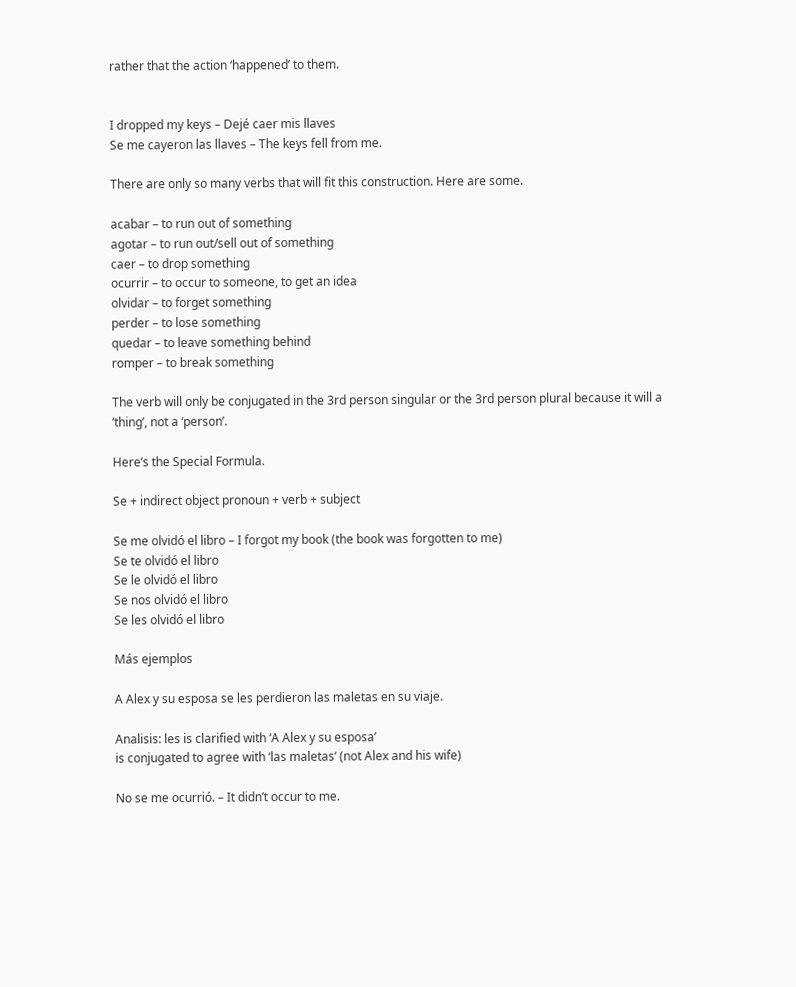rather that the action ‘happened’ to them.


I dropped my keys – Dejé caer mis llaves
Se me cayeron las llaves – The keys fell from me.

There are only so many verbs that will fit this construction. Here are some.

acabar – to run out of something
agotar – to run out/sell out of something
caer – to drop something
ocurrir – to occur to someone, to get an idea
olvidar – to forget something
perder – to lose something
quedar – to leave something behind
romper – to break something

The verb will only be conjugated in the 3rd person singular or the 3rd person plural because it will a ‘thing’, not a ‘person’.

Here’s the Special Formula.

Se + indirect object pronoun + verb + subject

Se me olvidó el libro – I forgot my book (the book was forgotten to me)
Se te olvidó el libro
Se le olvidó el libro
Se nos olvidó el libro
Se les olvidó el libro

Más ejemplos

A Alex y su esposa se les perdieron las maletas en su viaje.

Analisis: les is clarified with ‘A Alex y su esposa’
is conjugated to agree with ‘las maletas‘ (not Alex and his wife)

No se me ocurrió. – It didn’t occur to me.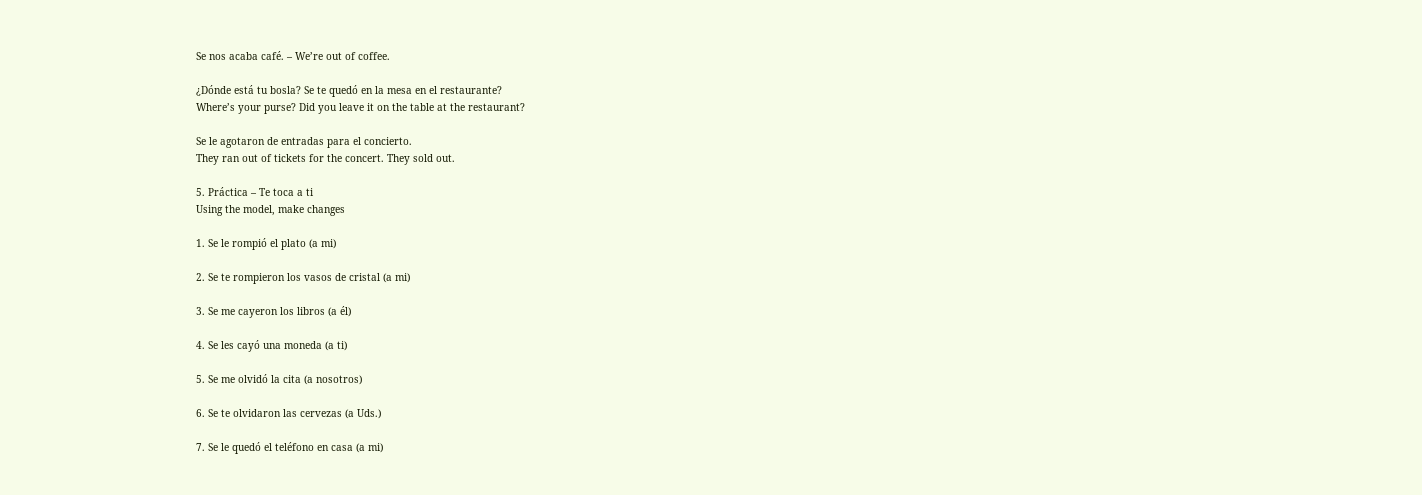Se nos acaba café. – We’re out of coffee.

¿Dónde está tu bosla? Se te quedó en la mesa en el restaurante?
Where’s your purse? Did you leave it on the table at the restaurant?

Se le agotaron de entradas para el concierto.
They ran out of tickets for the concert. They sold out.

5. Práctica – Te toca a ti
Using the model, make changes

1. Se le rompió el plato (a mi)

2. Se te rompieron los vasos de cristal (a mi)

3. Se me cayeron los libros (a él)

4. Se les cayó una moneda (a ti)

5. Se me olvidó la cita (a nosotros)

6. Se te olvidaron las cervezas (a Uds.)

7. Se le quedó el teléfono en casa (a mi)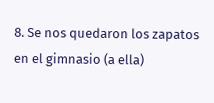8. Se nos quedaron los zapatos en el gimnasio (a ella)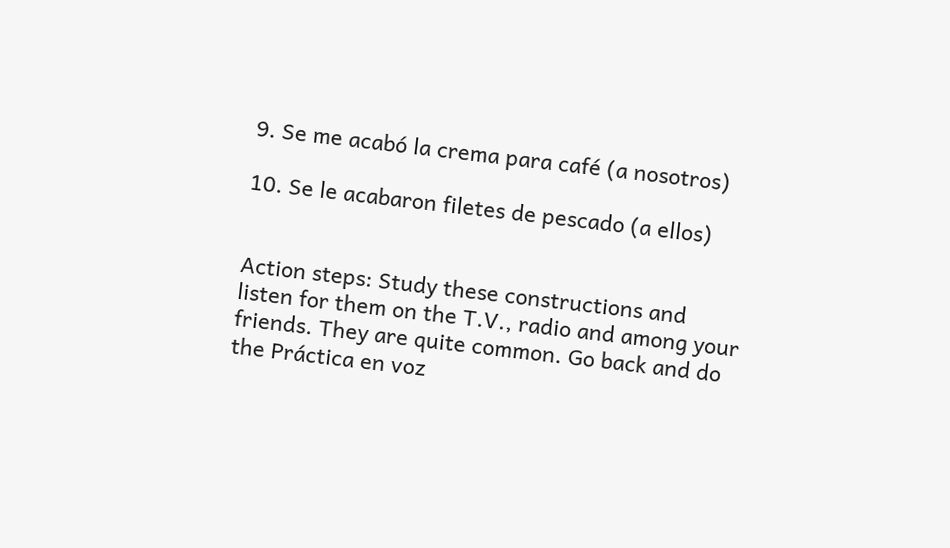9. Se me acabó la crema para café (a nosotros)

10. Se le acabaron filetes de pescado (a ellos)


Action steps: Study these constructions and listen for them on the T.V., radio and among your friends. They are quite common. Go back and do the Práctica en voz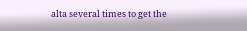alta several times to get the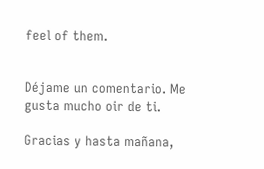feel of them.


Déjame un comentario. Me gusta mucho oir de ti.

Gracias y hasta mañana,